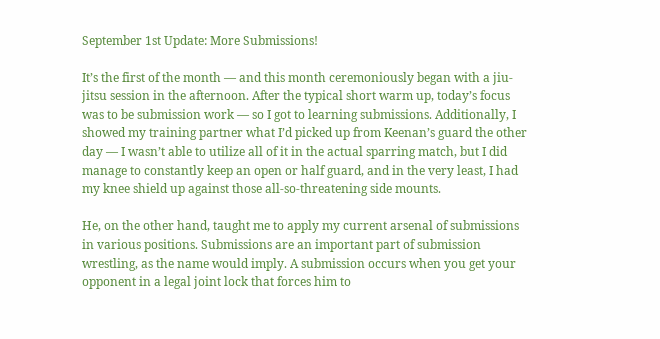September 1st Update: More Submissions!

It’s the first of the month — and this month ceremoniously began with a jiu-jitsu session in the afternoon. After the typical short warm up, today’s focus was to be submission work — so I got to learning submissions. Additionally, I showed my training partner what I’d picked up from Keenan’s guard the other day — I wasn’t able to utilize all of it in the actual sparring match, but I did manage to constantly keep an open or half guard, and in the very least, I had my knee shield up against those all-so-threatening side mounts.

He, on the other hand, taught me to apply my current arsenal of submissions in various positions. Submissions are an important part of submission wrestling, as the name would imply. A submission occurs when you get your opponent in a legal joint lock that forces him to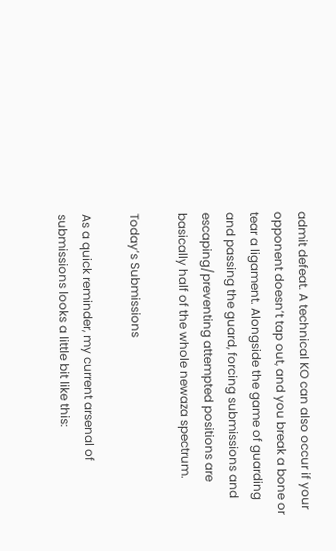admit defeat. A technical KO can also occur if your opponent doesn’t tap out, and you break a bone or tear a ligament. Alongside the game of guarding and passing the guard, forcing submissions and escaping/preventing attempted positions are basically half of the whole newaza spectrum.

Today’s Submissions

As a quick reminder, my current arsenal of submissions looks a little bit like this: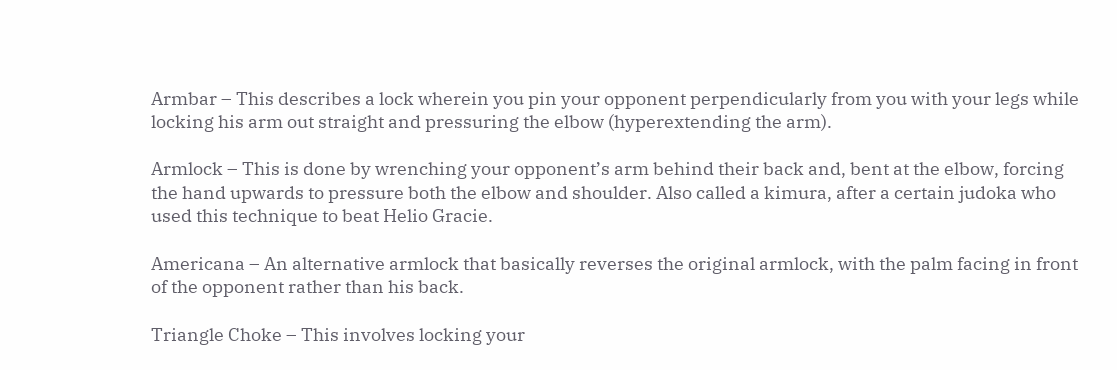Armbar – This describes a lock wherein you pin your opponent perpendicularly from you with your legs while locking his arm out straight and pressuring the elbow (hyperextending the arm).

Armlock – This is done by wrenching your opponent’s arm behind their back and, bent at the elbow, forcing the hand upwards to pressure both the elbow and shoulder. Also called a kimura, after a certain judoka who used this technique to beat Helio Gracie.

Americana – An alternative armlock that basically reverses the original armlock, with the palm facing in front of the opponent rather than his back.

Triangle Choke – This involves locking your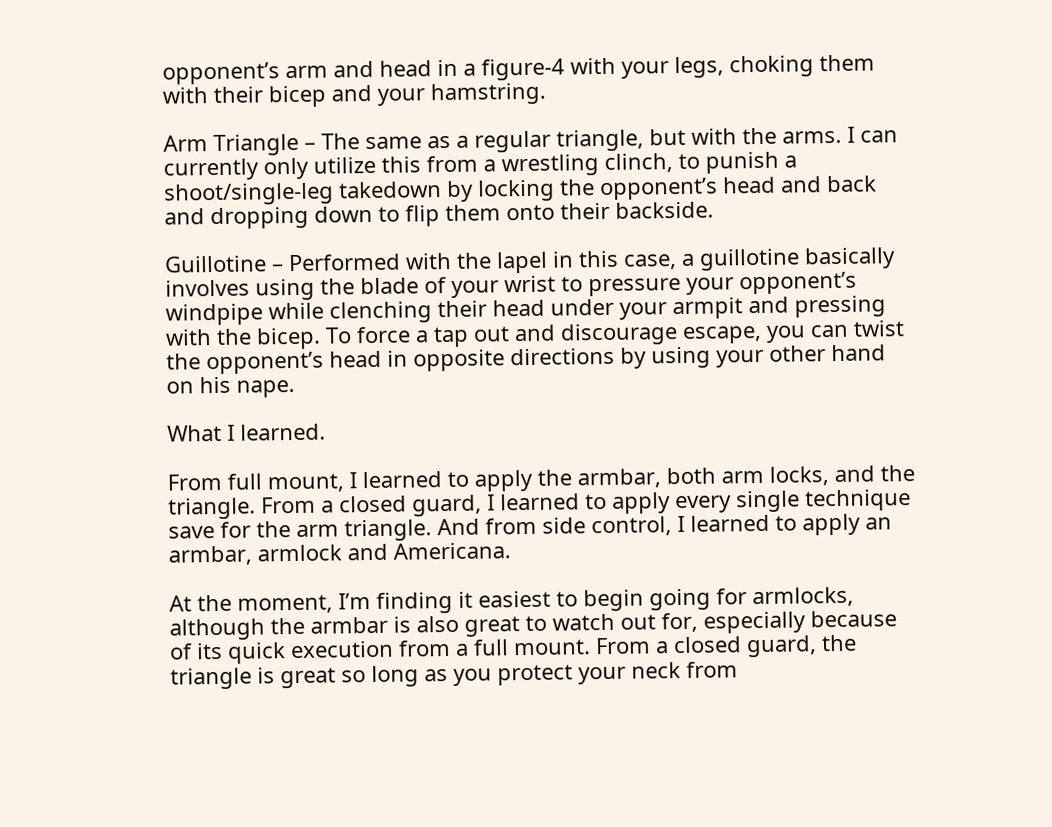opponent’s arm and head in a figure-4 with your legs, choking them with their bicep and your hamstring.

Arm Triangle – The same as a regular triangle, but with the arms. I can currently only utilize this from a wrestling clinch, to punish a shoot/single-leg takedown by locking the opponent’s head and back and dropping down to flip them onto their backside.

Guillotine – Performed with the lapel in this case, a guillotine basically involves using the blade of your wrist to pressure your opponent’s windpipe while clenching their head under your armpit and pressing with the bicep. To force a tap out and discourage escape, you can twist the opponent’s head in opposite directions by using your other hand on his nape.

What I learned.

From full mount, I learned to apply the armbar, both arm locks, and the triangle. From a closed guard, I learned to apply every single technique save for the arm triangle. And from side control, I learned to apply an armbar, armlock and Americana.

At the moment, I’m finding it easiest to begin going for armlocks, although the armbar is also great to watch out for, especially because of its quick execution from a full mount. From a closed guard, the triangle is great so long as you protect your neck from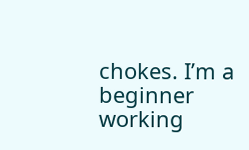chokes. I’m a beginner working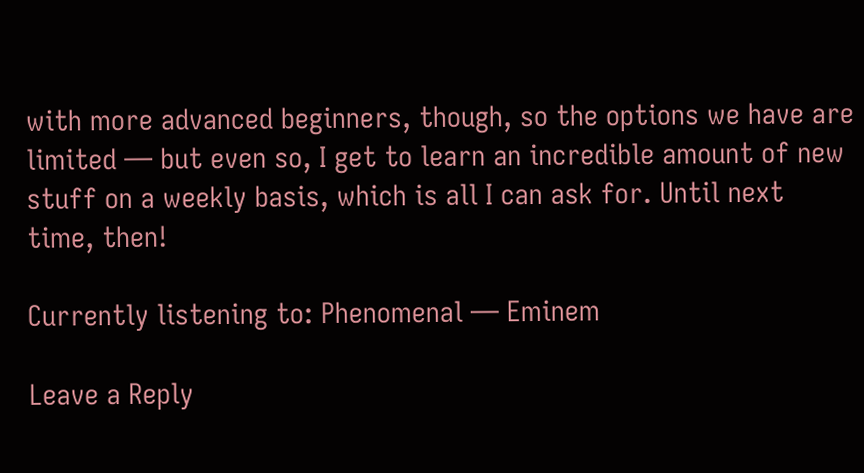with more advanced beginners, though, so the options we have are limited — but even so, I get to learn an incredible amount of new stuff on a weekly basis, which is all I can ask for. Until next time, then!

Currently listening to: Phenomenal — Eminem

Leave a Reply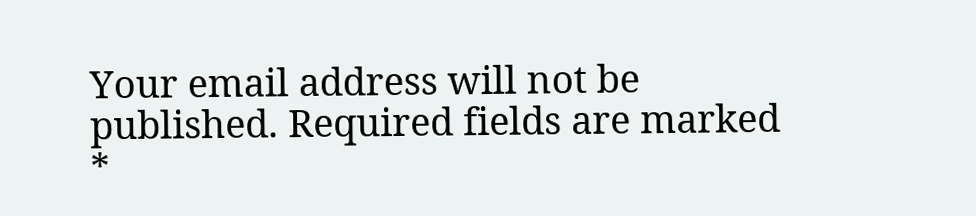Your email address will not be published. Required fields are marked *